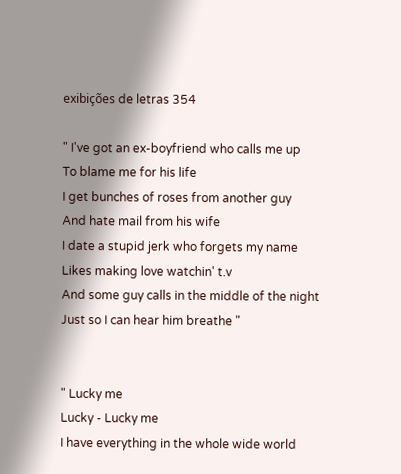exibições de letras 354

" I've got an ex-boyfriend who calls me up
To blame me for his life
I get bunches of roses from another guy
And hate mail from his wife
I date a stupid jerk who forgets my name
Likes making love watchin' t.v
And some guy calls in the middle of the night
Just so I can hear him breathe "


" Lucky me
Lucky - Lucky me
I have everything in the whole wide world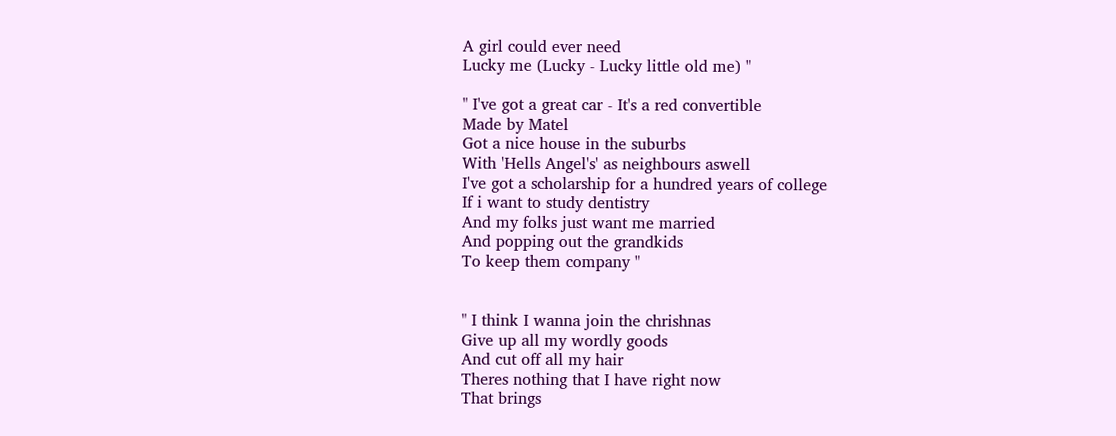A girl could ever need
Lucky me (Lucky - Lucky little old me) "

" I've got a great car - It's a red convertible
Made by Matel
Got a nice house in the suburbs
With 'Hells Angel's' as neighbours aswell
I've got a scholarship for a hundred years of college
If i want to study dentistry
And my folks just want me married
And popping out the grandkids
To keep them company "


" I think I wanna join the chrishnas
Give up all my wordly goods
And cut off all my hair
Theres nothing that I have right now
That brings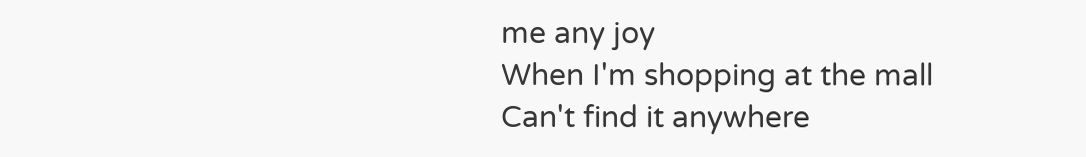me any joy
When I'm shopping at the mall
Can't find it anywhere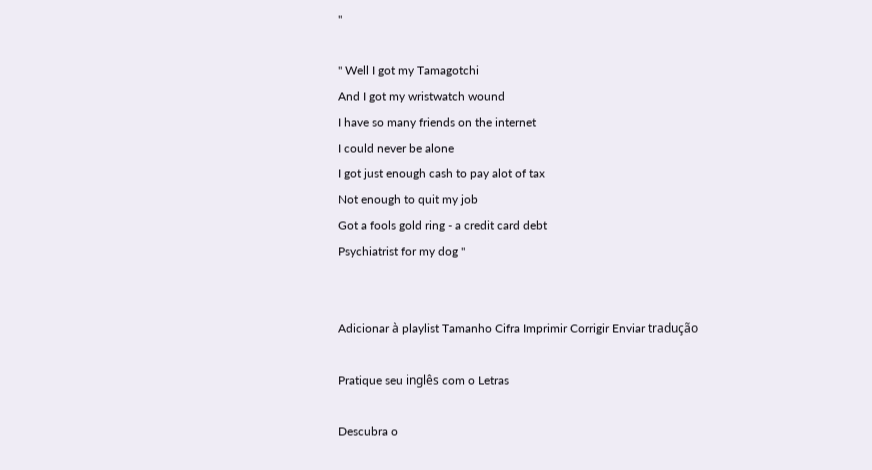"

" Well I got my Tamagotchi
And I got my wristwatch wound
I have so many friends on the internet
I could never be alone
I got just enough cash to pay alot of tax
Not enough to quit my job
Got a fools gold ring - a credit card debt
Psychiatrist for my dog "


Adicionar à playlist Tamanho Cifra Imprimir Corrigir Enviar tradução

Pratique seu inglês com o Letras

Descubra o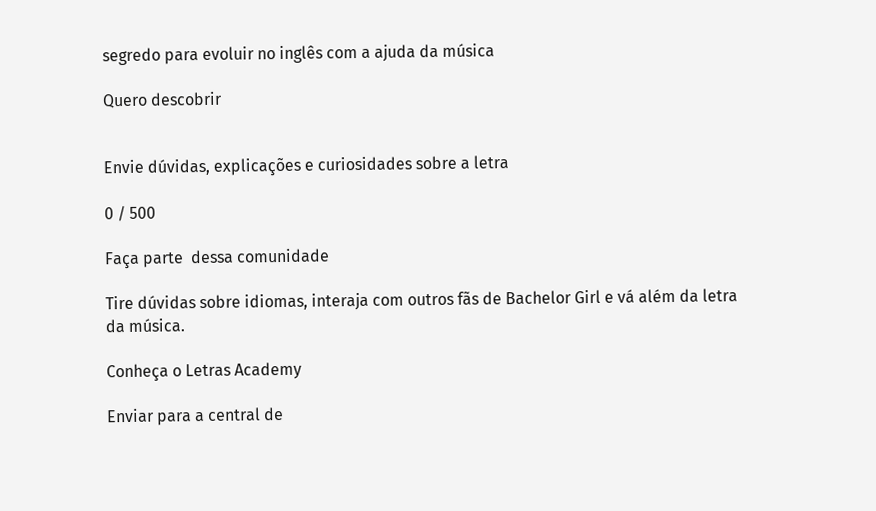segredo para evoluir no inglês com a ajuda da música

Quero descobrir


Envie dúvidas, explicações e curiosidades sobre a letra

0 / 500

Faça parte  dessa comunidade

Tire dúvidas sobre idiomas, interaja com outros fãs de Bachelor Girl e vá além da letra da música.

Conheça o Letras Academy

Enviar para a central de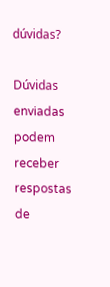dúvidas?

Dúvidas enviadas podem receber respostas de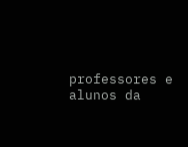professores e alunos da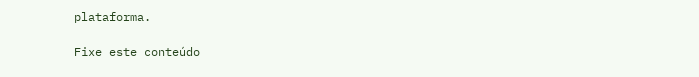plataforma.

Fixe este conteúdo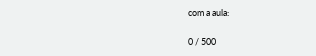com a aula:

0 / 500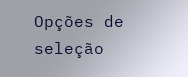Opções de seleção